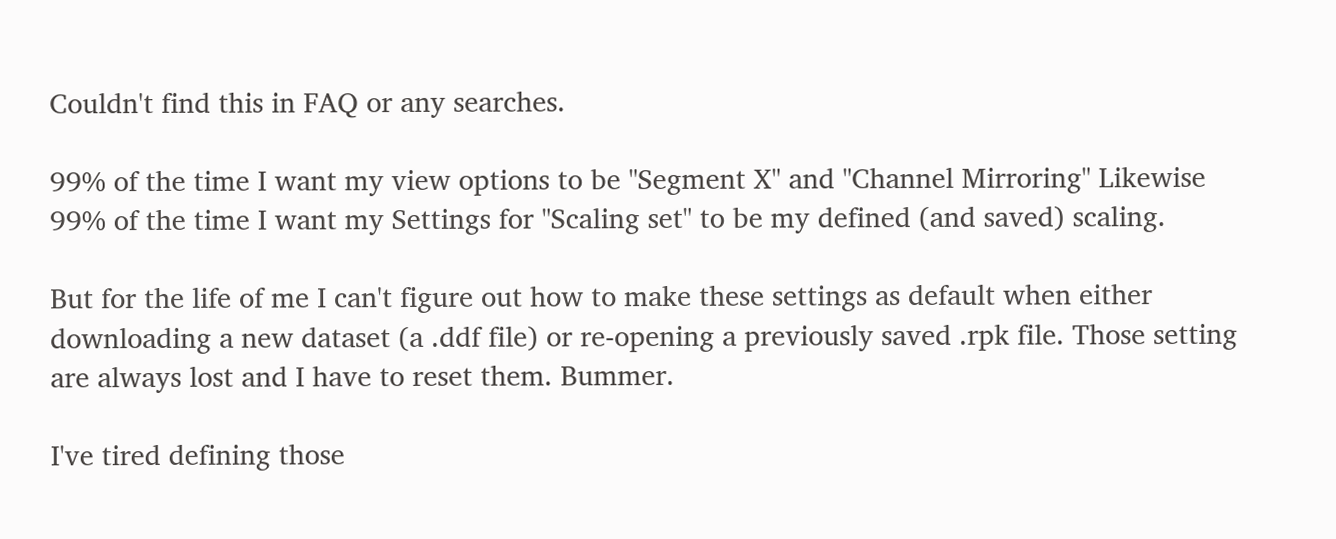Couldn't find this in FAQ or any searches.

99% of the time I want my view options to be "Segment X" and "Channel Mirroring" Likewise 99% of the time I want my Settings for "Scaling set" to be my defined (and saved) scaling.

But for the life of me I can't figure out how to make these settings as default when either downloading a new dataset (a .ddf file) or re-opening a previously saved .rpk file. Those setting are always lost and I have to reset them. Bummer.

I've tired defining those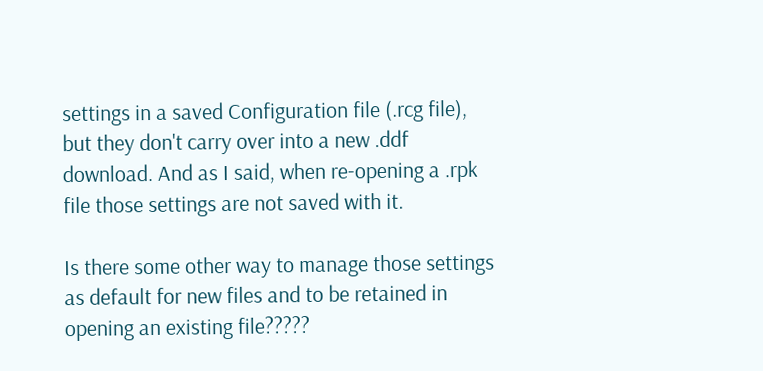settings in a saved Configuration file (.rcg file), but they don't carry over into a new .ddf download. And as I said, when re-opening a .rpk file those settings are not saved with it.

Is there some other way to manage those settings as default for new files and to be retained in opening an existing file?????